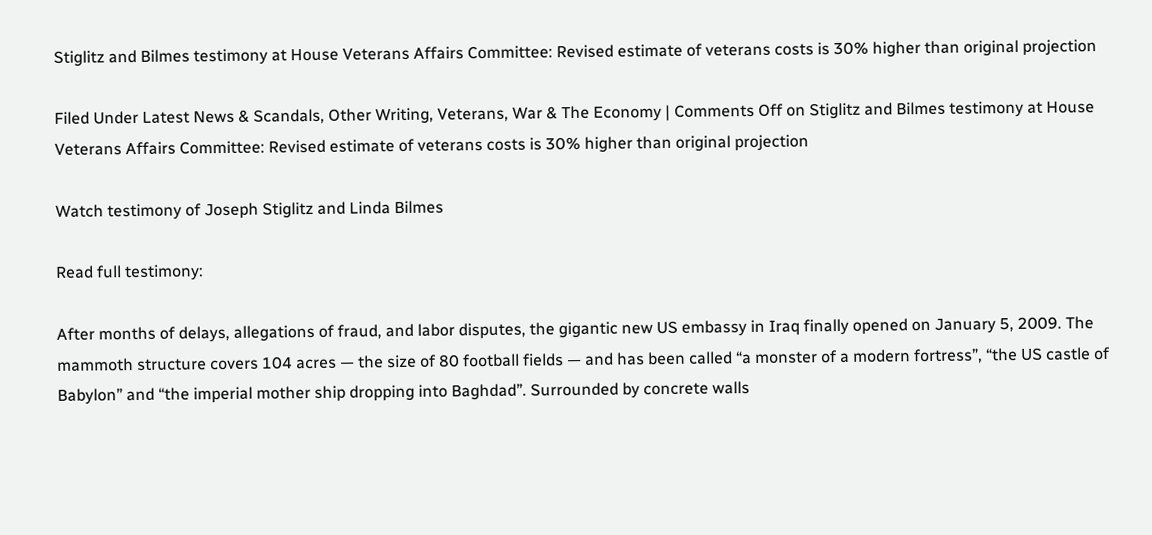Stiglitz and Bilmes testimony at House Veterans Affairs Committee: Revised estimate of veterans costs is 30% higher than original projection

Filed Under Latest News & Scandals, Other Writing, Veterans, War & The Economy | Comments Off on Stiglitz and Bilmes testimony at House Veterans Affairs Committee: Revised estimate of veterans costs is 30% higher than original projection

Watch testimony of Joseph Stiglitz and Linda Bilmes

Read full testimony:

After months of delays, allegations of fraud, and labor disputes, the gigantic new US embassy in Iraq finally opened on January 5, 2009. The mammoth structure covers 104 acres — the size of 80 football fields — and has been called “a monster of a modern fortress”, “the US castle of Babylon” and “the imperial mother ship dropping into Baghdad”. Surrounded by concrete walls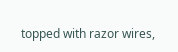topped with razor wires,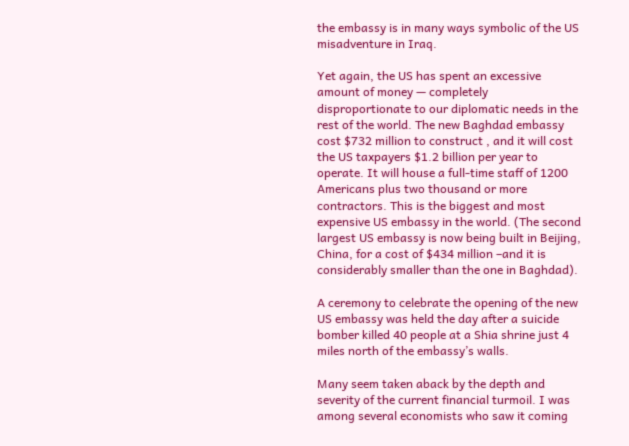the embassy is in many ways symbolic of the US misadventure in Iraq.

Yet again, the US has spent an excessive amount of money — completely disproportionate to our diplomatic needs in the rest of the world. The new Baghdad embassy cost $732 million to construct , and it will cost the US taxpayers $1.2 billion per year to operate. It will house a full-time staff of 1200 Americans plus two thousand or more contractors. This is the biggest and most expensive US embassy in the world. (The second largest US embassy is now being built in Beijing, China, for a cost of $434 million –and it is considerably smaller than the one in Baghdad).

A ceremony to celebrate the opening of the new US embassy was held the day after a suicide bomber killed 40 people at a Shia shrine just 4 miles north of the embassy’s walls.

Many seem taken aback by the depth and severity of the current financial turmoil. I was among several economists who saw it coming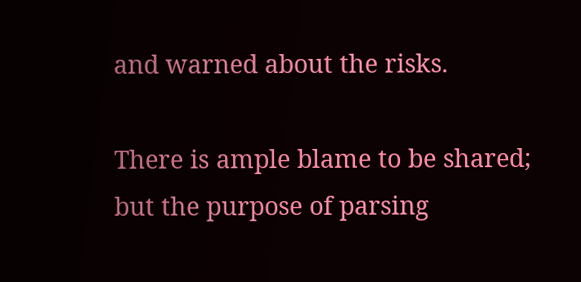and warned about the risks.

There is ample blame to be shared; but the purpose of parsing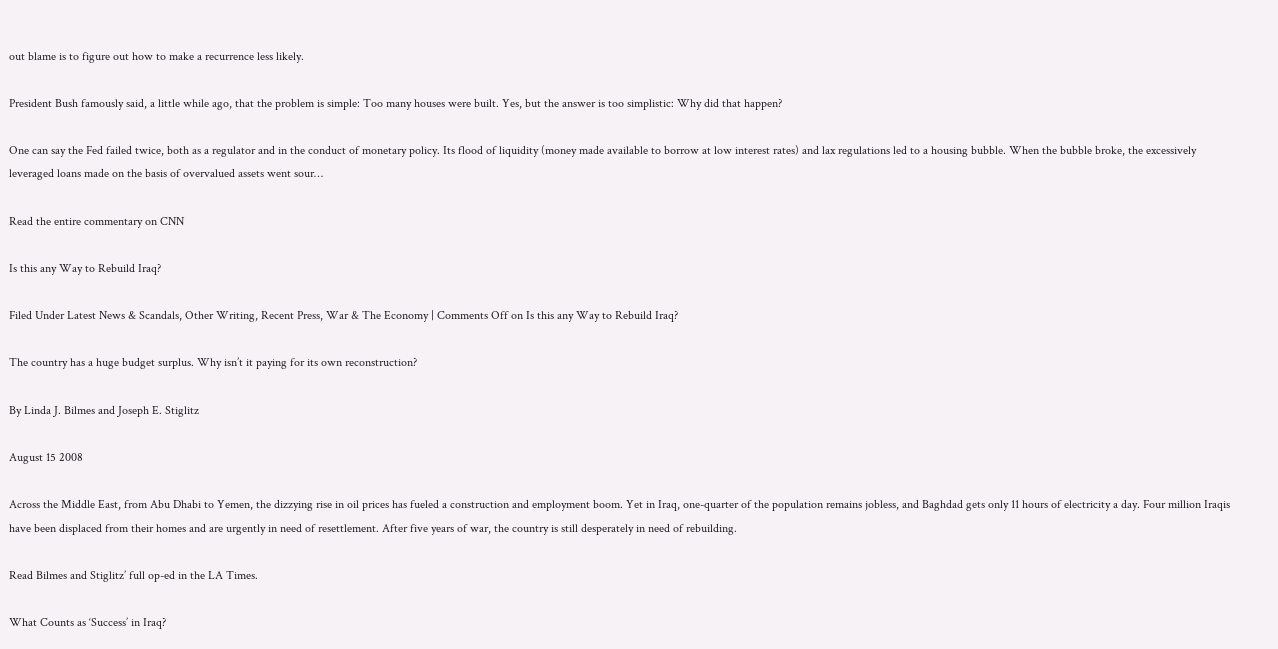out blame is to figure out how to make a recurrence less likely.

President Bush famously said, a little while ago, that the problem is simple: Too many houses were built. Yes, but the answer is too simplistic: Why did that happen?

One can say the Fed failed twice, both as a regulator and in the conduct of monetary policy. Its flood of liquidity (money made available to borrow at low interest rates) and lax regulations led to a housing bubble. When the bubble broke, the excessively leveraged loans made on the basis of overvalued assets went sour…

Read the entire commentary on CNN

Is this any Way to Rebuild Iraq?

Filed Under Latest News & Scandals, Other Writing, Recent Press, War & The Economy | Comments Off on Is this any Way to Rebuild Iraq?

The country has a huge budget surplus. Why isn’t it paying for its own reconstruction?

By Linda J. Bilmes and Joseph E. Stiglitz

August 15 2008

Across the Middle East, from Abu Dhabi to Yemen, the dizzying rise in oil prices has fueled a construction and employment boom. Yet in Iraq, one-quarter of the population remains jobless, and Baghdad gets only 11 hours of electricity a day. Four million Iraqis have been displaced from their homes and are urgently in need of resettlement. After five years of war, the country is still desperately in need of rebuilding.

Read Bilmes and Stiglitz’ full op-ed in the LA Times.

What Counts as ‘Success’ in Iraq?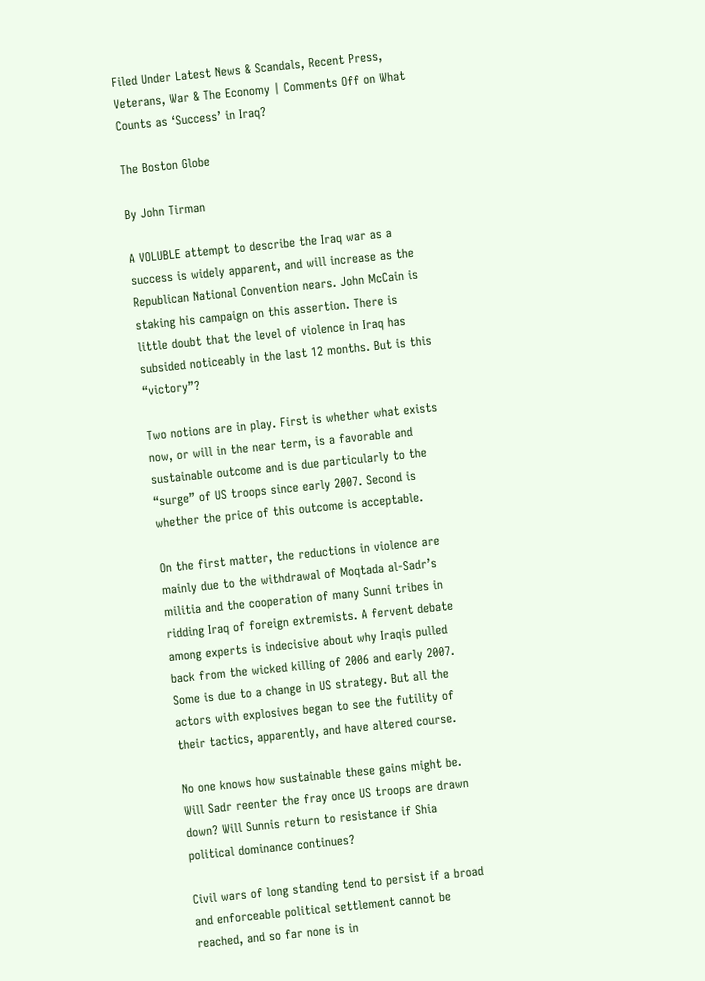Filed Under Latest News & Scandals, Recent Press, Veterans, War & The Economy | Comments Off on What Counts as ‘Success’ in Iraq?

The Boston Globe

By John Tirman

A VOLUBLE attempt to describe the Iraq war as a success is widely apparent, and will increase as the Republican National Convention nears. John McCain is staking his campaign on this assertion. There is little doubt that the level of violence in Iraq has subsided noticeably in the last 12 months. But is this “victory”?

Two notions are in play. First is whether what exists now, or will in the near term, is a favorable and sustainable outcome and is due particularly to the “surge” of US troops since early 2007. Second is whether the price of this outcome is acceptable.

On the first matter, the reductions in violence are mainly due to the withdrawal of Moqtada al-Sadr’s militia and the cooperation of many Sunni tribes in ridding Iraq of foreign extremists. A fervent debate among experts is indecisive about why Iraqis pulled back from the wicked killing of 2006 and early 2007. Some is due to a change in US strategy. But all the actors with explosives began to see the futility of their tactics, apparently, and have altered course.

No one knows how sustainable these gains might be. Will Sadr reenter the fray once US troops are drawn down? Will Sunnis return to resistance if Shia political dominance continues?

Civil wars of long standing tend to persist if a broad and enforceable political settlement cannot be reached, and so far none is in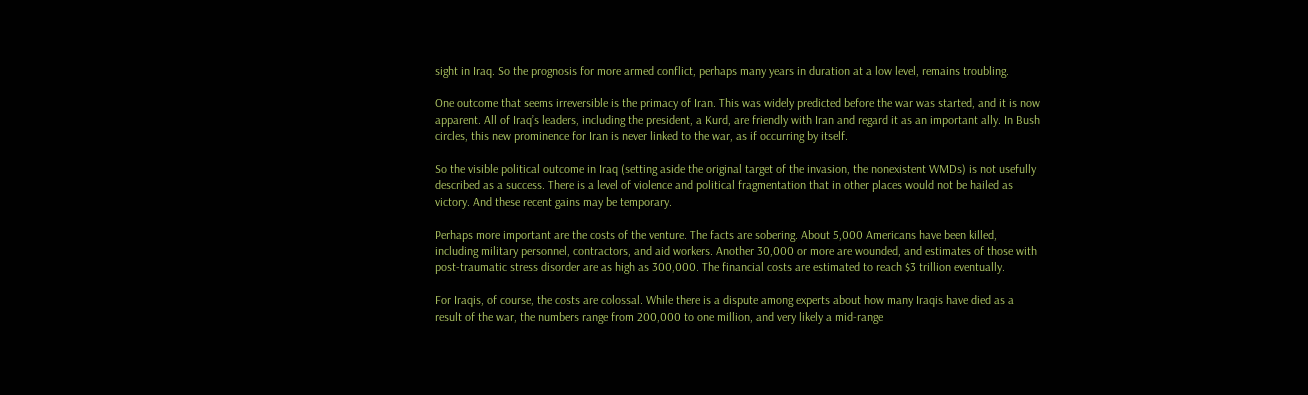sight in Iraq. So the prognosis for more armed conflict, perhaps many years in duration at a low level, remains troubling.

One outcome that seems irreversible is the primacy of Iran. This was widely predicted before the war was started, and it is now apparent. All of Iraq’s leaders, including the president, a Kurd, are friendly with Iran and regard it as an important ally. In Bush circles, this new prominence for Iran is never linked to the war, as if occurring by itself.

So the visible political outcome in Iraq (setting aside the original target of the invasion, the nonexistent WMDs) is not usefully described as a success. There is a level of violence and political fragmentation that in other places would not be hailed as victory. And these recent gains may be temporary.

Perhaps more important are the costs of the venture. The facts are sobering. About 5,000 Americans have been killed, including military personnel, contractors, and aid workers. Another 30,000 or more are wounded, and estimates of those with post-traumatic stress disorder are as high as 300,000. The financial costs are estimated to reach $3 trillion eventually.

For Iraqis, of course, the costs are colossal. While there is a dispute among experts about how many Iraqis have died as a result of the war, the numbers range from 200,000 to one million, and very likely a mid-range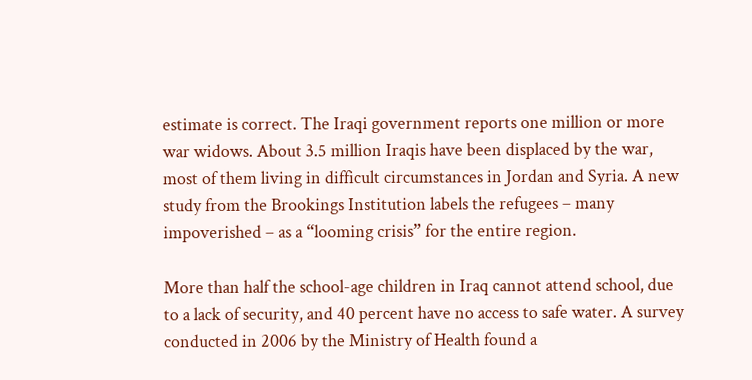estimate is correct. The Iraqi government reports one million or more war widows. About 3.5 million Iraqis have been displaced by the war, most of them living in difficult circumstances in Jordan and Syria. A new study from the Brookings Institution labels the refugees – many impoverished – as a “looming crisis” for the entire region.

More than half the school-age children in Iraq cannot attend school, due to a lack of security, and 40 percent have no access to safe water. A survey conducted in 2006 by the Ministry of Health found a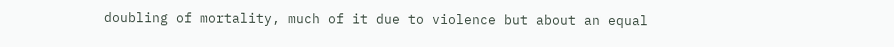doubling of mortality, much of it due to violence but about an equal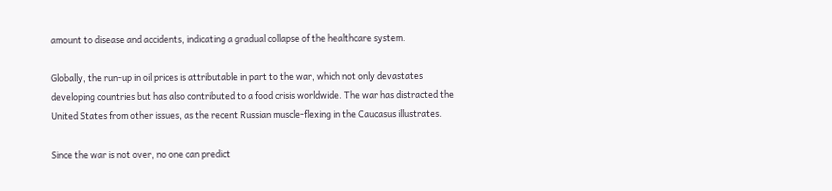amount to disease and accidents, indicating a gradual collapse of the healthcare system.

Globally, the run-up in oil prices is attributable in part to the war, which not only devastates developing countries but has also contributed to a food crisis worldwide. The war has distracted the United States from other issues, as the recent Russian muscle-flexing in the Caucasus illustrates.

Since the war is not over, no one can predict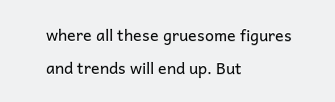where all these gruesome figures and trends will end up. But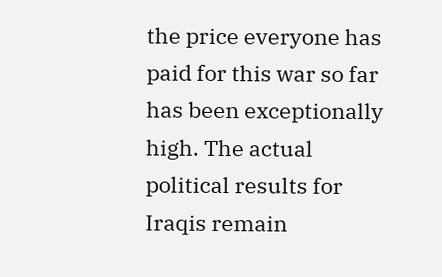the price everyone has paid for this war so far has been exceptionally high. The actual political results for Iraqis remain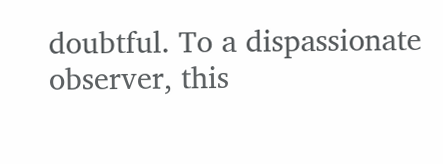doubtful. To a dispassionate observer, this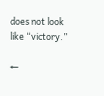does not look like “victory.”

←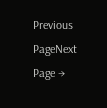Previous PageNext Page →